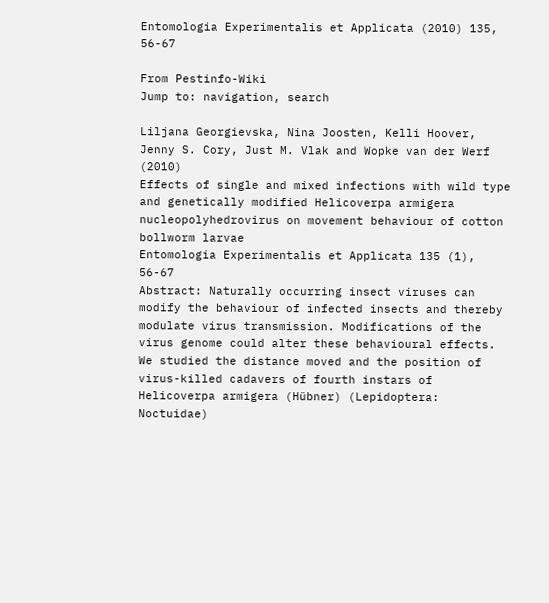Entomologia Experimentalis et Applicata (2010) 135, 56-67

From Pestinfo-Wiki
Jump to: navigation, search

Liljana Georgievska, Nina Joosten, Kelli Hoover, Jenny S. Cory, Just M. Vlak and Wopke van der Werf (2010)
Effects of single and mixed infections with wild type and genetically modified Helicoverpa armigera nucleopolyhedrovirus on movement behaviour of cotton bollworm larvae
Entomologia Experimentalis et Applicata 135 (1), 56-67
Abstract: Naturally occurring insect viruses can modify the behaviour of infected insects and thereby modulate virus transmission. Modifications of the virus genome could alter these behavioural effects. We studied the distance moved and the position of virus-killed cadavers of fourth instars of Helicoverpa armigera (Hübner) (Lepidoptera: Noctuidae)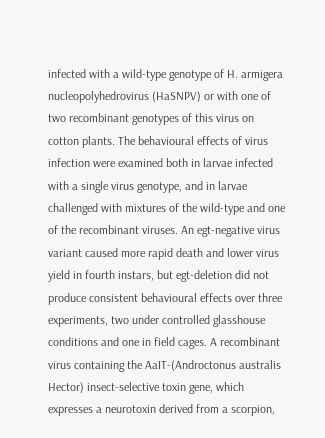infected with a wild-type genotype of H. armigera nucleopolyhedrovirus (HaSNPV) or with one of two recombinant genotypes of this virus on cotton plants. The behavioural effects of virus infection were examined both in larvae infected with a single virus genotype, and in larvae challenged with mixtures of the wild-type and one of the recombinant viruses. An egt-negative virus variant caused more rapid death and lower virus yield in fourth instars, but egt-deletion did not produce consistent behavioural effects over three experiments, two under controlled glasshouse conditions and one in field cages. A recombinant virus containing the AaIT-(Androctonus australis Hector) insect-selective toxin gene, which expresses a neurotoxin derived from a scorpion,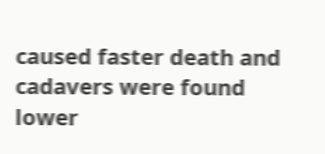caused faster death and cadavers were found lower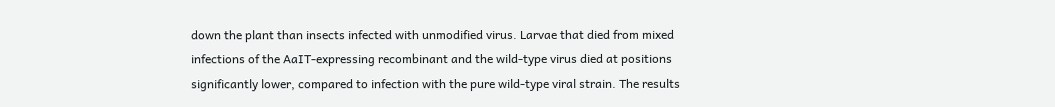down the plant than insects infected with unmodified virus. Larvae that died from mixed infections of the AaIT-expressing recombinant and the wild-type virus died at positions significantly lower, compared to infection with the pure wild-type viral strain. The results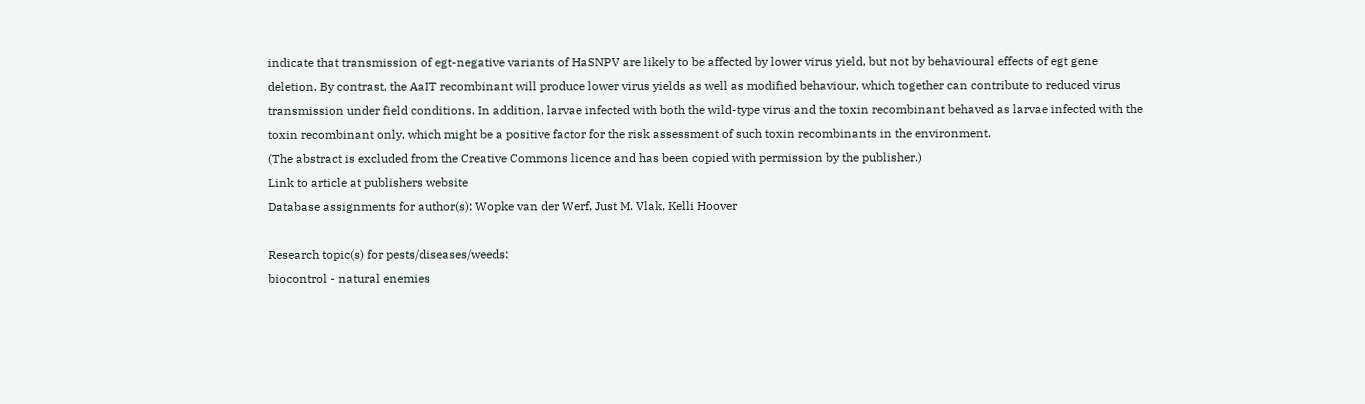indicate that transmission of egt-negative variants of HaSNPV are likely to be affected by lower virus yield, but not by behavioural effects of egt gene deletion. By contrast, the AaIT recombinant will produce lower virus yields as well as modified behaviour, which together can contribute to reduced virus transmission under field conditions. In addition, larvae infected with both the wild-type virus and the toxin recombinant behaved as larvae infected with the toxin recombinant only, which might be a positive factor for the risk assessment of such toxin recombinants in the environment.
(The abstract is excluded from the Creative Commons licence and has been copied with permission by the publisher.)
Link to article at publishers website
Database assignments for author(s): Wopke van der Werf, Just M. Vlak, Kelli Hoover

Research topic(s) for pests/diseases/weeds:
biocontrol - natural enemies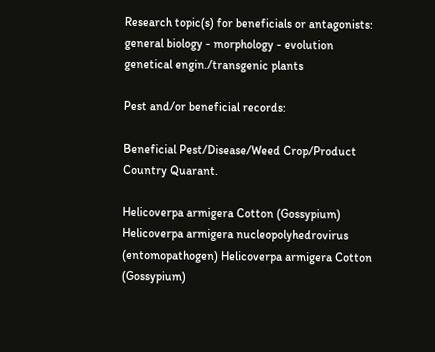Research topic(s) for beneficials or antagonists:
general biology - morphology - evolution
genetical engin./transgenic plants

Pest and/or beneficial records:

Beneficial Pest/Disease/Weed Crop/Product Country Quarant.

Helicoverpa armigera Cotton (Gossypium)
Helicoverpa armigera nucleopolyhedrovirus (entomopathogen) Helicoverpa armigera Cotton (Gossypium)